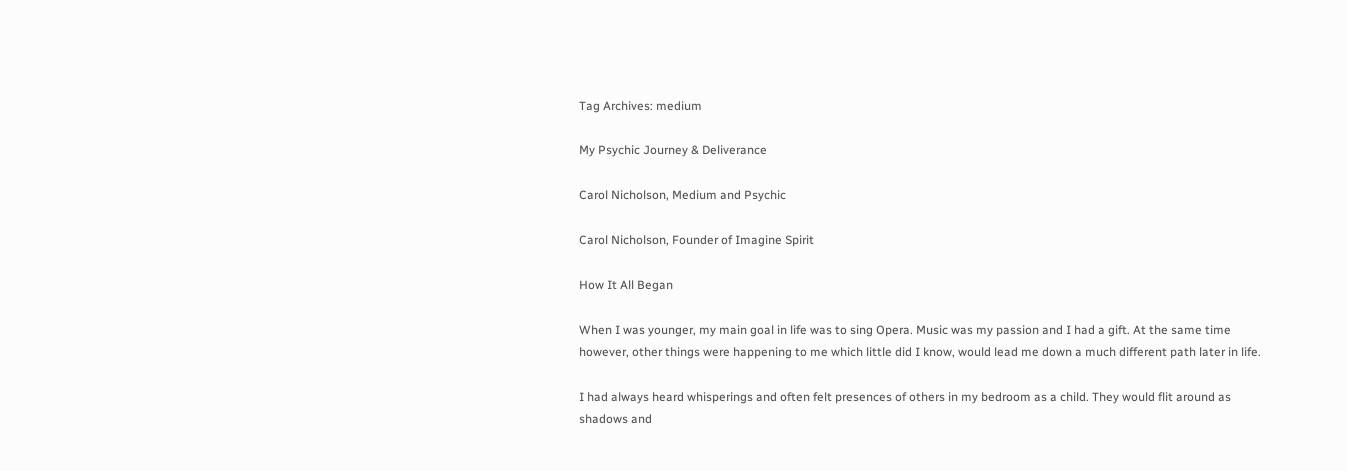Tag Archives: medium

My Psychic Journey & Deliverance

Carol Nicholson, Medium and Psychic

Carol Nicholson, Founder of Imagine Spirit

How It All Began

When I was younger, my main goal in life was to sing Opera. Music was my passion and I had a gift. At the same time however, other things were happening to me which little did I know, would lead me down a much different path later in life.

I had always heard whisperings and often felt presences of others in my bedroom as a child. They would flit around as shadows and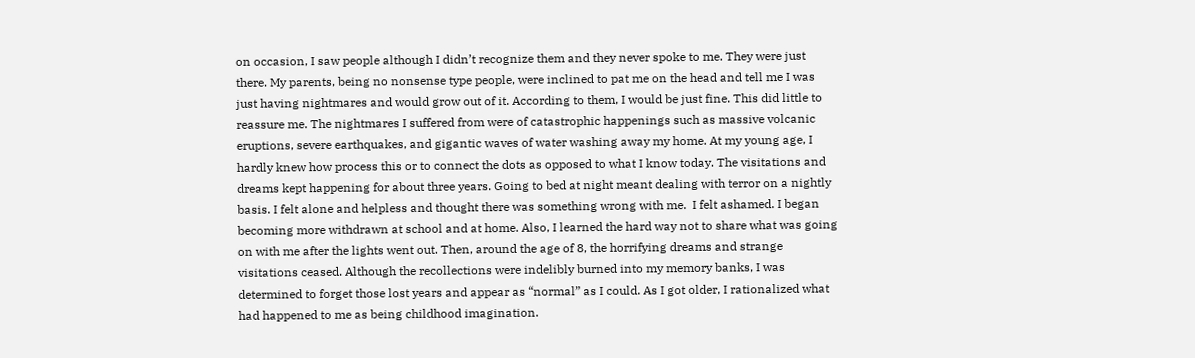on occasion, I saw people although I didn’t recognize them and they never spoke to me. They were just there. My parents, being no nonsense type people, were inclined to pat me on the head and tell me I was just having nightmares and would grow out of it. According to them, I would be just fine. This did little to reassure me. The nightmares I suffered from were of catastrophic happenings such as massive volcanic eruptions, severe earthquakes, and gigantic waves of water washing away my home. At my young age, I hardly knew how process this or to connect the dots as opposed to what I know today. The visitations and dreams kept happening for about three years. Going to bed at night meant dealing with terror on a nightly basis. I felt alone and helpless and thought there was something wrong with me.  I felt ashamed. I began becoming more withdrawn at school and at home. Also, I learned the hard way not to share what was going on with me after the lights went out. Then, around the age of 8, the horrifying dreams and strange visitations ceased. Although the recollections were indelibly burned into my memory banks, I was determined to forget those lost years and appear as “normal” as I could. As I got older, I rationalized what had happened to me as being childhood imagination.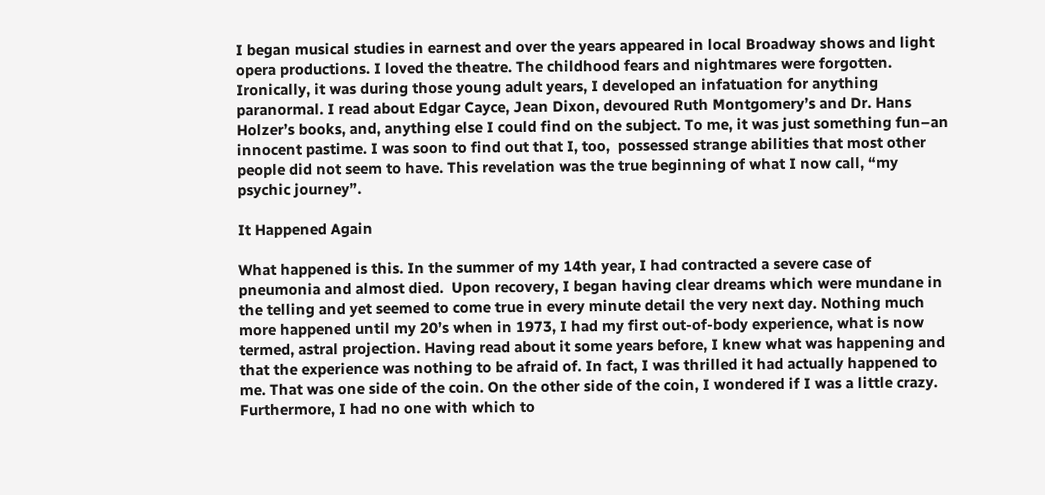I began musical studies in earnest and over the years appeared in local Broadway shows and light opera productions. I loved the theatre. The childhood fears and nightmares were forgotten. Ironically, it was during those young adult years, I developed an infatuation for anything paranormal. I read about Edgar Cayce, Jean Dixon, devoured Ruth Montgomery’s and Dr. Hans Holzer’s books, and, anything else I could find on the subject. To me, it was just something fun–an innocent pastime. I was soon to find out that I, too,  possessed strange abilities that most other people did not seem to have. This revelation was the true beginning of what I now call, “my psychic journey”.

It Happened Again

What happened is this. In the summer of my 14th year, I had contracted a severe case of pneumonia and almost died.  Upon recovery, I began having clear dreams which were mundane in the telling and yet seemed to come true in every minute detail the very next day. Nothing much more happened until my 20’s when in 1973, I had my first out-of-body experience, what is now termed, astral projection. Having read about it some years before, I knew what was happening and that the experience was nothing to be afraid of. In fact, I was thrilled it had actually happened to me. That was one side of the coin. On the other side of the coin, I wondered if I was a little crazy. Furthermore, I had no one with which to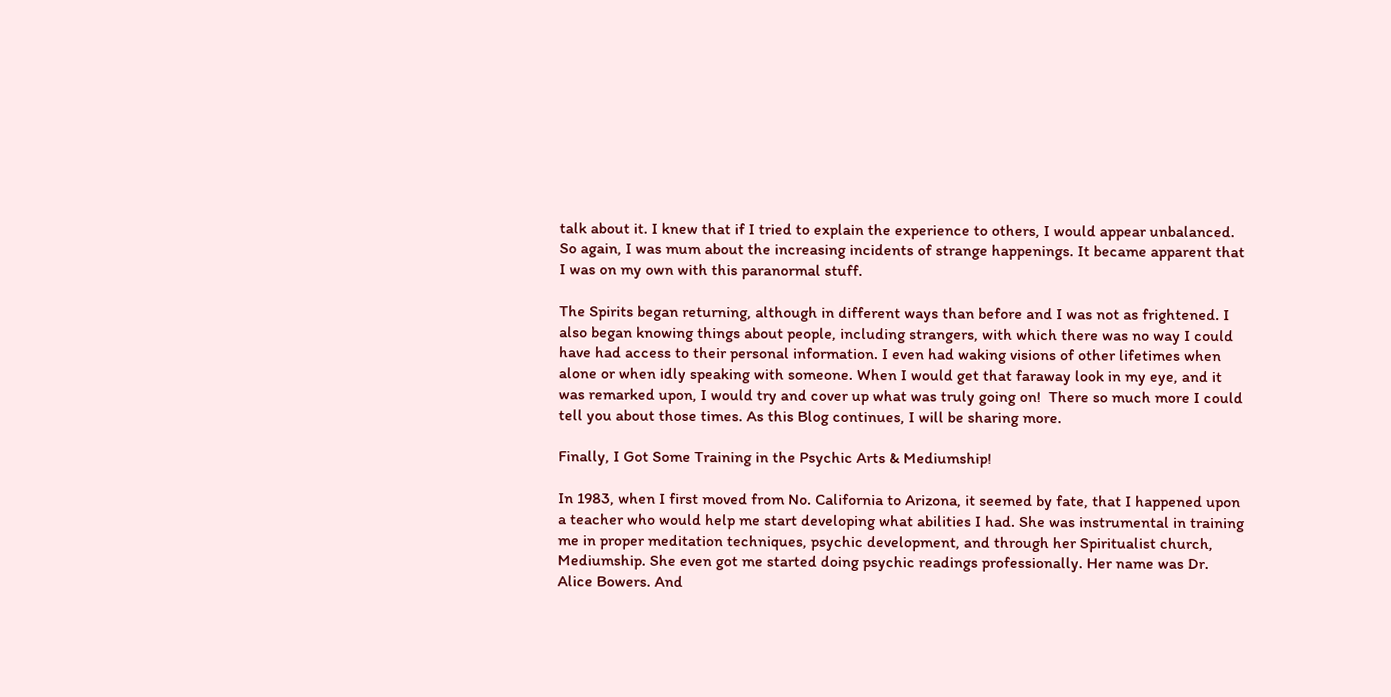talk about it. I knew that if I tried to explain the experience to others, I would appear unbalanced. So again, I was mum about the increasing incidents of strange happenings. It became apparent that I was on my own with this paranormal stuff.

The Spirits began returning, although in different ways than before and I was not as frightened. I also began knowing things about people, including strangers, with which there was no way I could have had access to their personal information. I even had waking visions of other lifetimes when alone or when idly speaking with someone. When I would get that faraway look in my eye, and it was remarked upon, I would try and cover up what was truly going on!  There so much more I could tell you about those times. As this Blog continues, I will be sharing more.

Finally, I Got Some Training in the Psychic Arts & Mediumship!

In 1983, when I first moved from No. California to Arizona, it seemed by fate, that I happened upon a teacher who would help me start developing what abilities I had. She was instrumental in training me in proper meditation techniques, psychic development, and through her Spiritualist church, Mediumship. She even got me started doing psychic readings professionally. Her name was Dr. Alice Bowers. And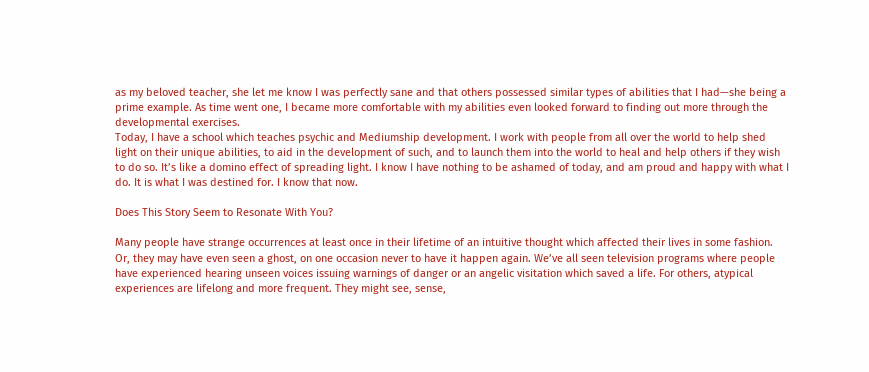as my beloved teacher, she let me know I was perfectly sane and that others possessed similar types of abilities that I had—she being a prime example. As time went one, I became more comfortable with my abilities even looked forward to finding out more through the developmental exercises.
Today, I have a school which teaches psychic and Mediumship development. I work with people from all over the world to help shed light on their unique abilities, to aid in the development of such, and to launch them into the world to heal and help others if they wish to do so. It’s like a domino effect of spreading light. I know I have nothing to be ashamed of today, and am proud and happy with what I do. It is what I was destined for. I know that now.

Does This Story Seem to Resonate With You?

Many people have strange occurrences at least once in their lifetime of an intuitive thought which affected their lives in some fashion. Or, they may have even seen a ghost, on one occasion never to have it happen again. We’ve all seen television programs where people have experienced hearing unseen voices issuing warnings of danger or an angelic visitation which saved a life. For others, atypical experiences are lifelong and more frequent. They might see, sense,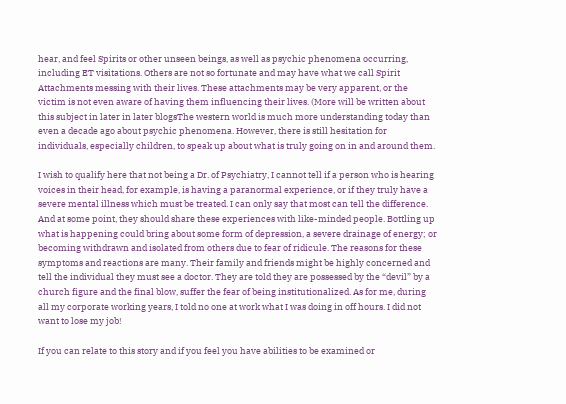hear, and feel Spirits or other unseen beings, as well as psychic phenomena occurring, including ET visitations. Others are not so fortunate and may have what we call Spirit Attachments messing with their lives. These attachments may be very apparent, or the victim is not even aware of having them influencing their lives. (More will be written about this subject in later in later blogsThe western world is much more understanding today than even a decade ago about psychic phenomena. However, there is still hesitation for individuals, especially children, to speak up about what is truly going on in and around them.

I wish to qualify here that not being a Dr. of Psychiatry, I cannot tell if a person who is hearing voices in their head, for example, is having a paranormal experience, or if they truly have a severe mental illness which must be treated. I can only say that most can tell the difference. And at some point, they should share these experiences with like-minded people. Bottling up what is happening could bring about some form of depression, a severe drainage of energy; or becoming withdrawn and isolated from others due to fear of ridicule. The reasons for these symptoms and reactions are many. Their family and friends might be highly concerned and tell the individual they must see a doctor. They are told they are possessed by the “devil” by a church figure and the final blow, suffer the fear of being institutionalized. As for me, during all my corporate working years, I told no one at work what I was doing in off hours. I did not want to lose my job!

If you can relate to this story and if you feel you have abilities to be examined or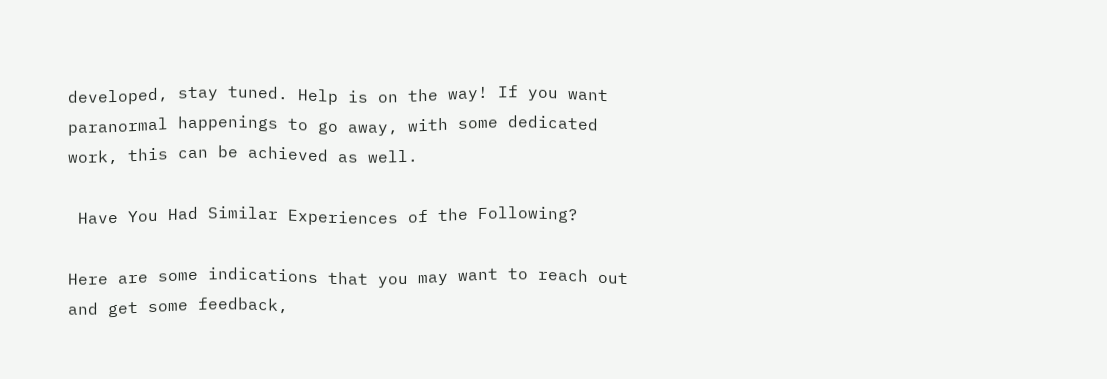developed, stay tuned. Help is on the way! If you want paranormal happenings to go away, with some dedicated work, this can be achieved as well.

 Have You Had Similar Experiences of the Following?

Here are some indications that you may want to reach out and get some feedback,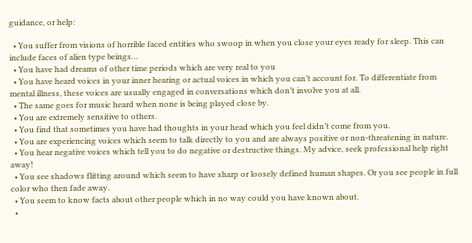guidance, or help:

  • You suffer from visions of horrible faced entities who swoop in when you close your eyes ready for sleep. This can include faces of alien type beings…
  • You have had dreams of other time periods which are very real to you
  • You have heard voices in your inner hearing or actual voices in which you can’t account for. To differentiate from mental illness, these voices are usually engaged in conversations which don’t involve you at all.
  • The same goes for music heard when none is being played close by.
  • You are extremely sensitive to others.
  • You find that sometimes you have had thoughts in your head which you feel didn’t come from you.
  • You are experiencing voices which seem to talk directly to you and are always positive or non-threatening in nature.
  • You hear negative voices which tell you to do negative or destructive things. My advice, seek professional help right away!
  • You see shadows flitting around which seem to have sharp or loosely defined human shapes. Or you see people in full color who then fade away.
  • You seem to know facts about other people which in no way could you have known about.
  •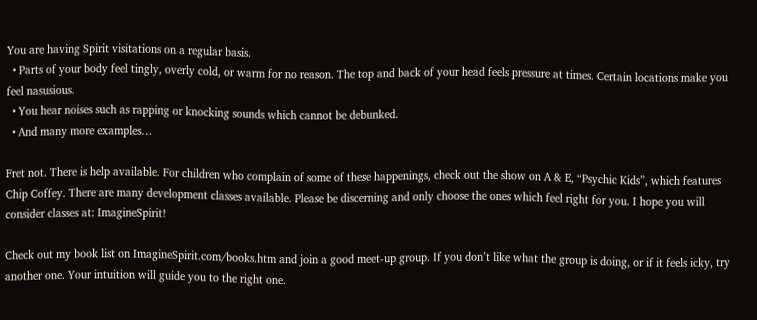You are having Spirit visitations on a regular basis.
  • Parts of your body feel tingly, overly cold, or warm for no reason. The top and back of your head feels pressure at times. Certain locations make you feel nasusious.
  • You hear noises such as rapping or knocking sounds which cannot be debunked.
  • And many more examples…

Fret not. There is help available. For children who complain of some of these happenings, check out the show on A & E, “Psychic Kids”, which features Chip Coffey. There are many development classes available. Please be discerning and only choose the ones which feel right for you. I hope you will consider classes at: ImagineSpirit!

Check out my book list on ImagineSpirit.com/books.htm and join a good meet-up group. If you don’t like what the group is doing, or if it feels icky, try another one. Your intuition will guide you to the right one.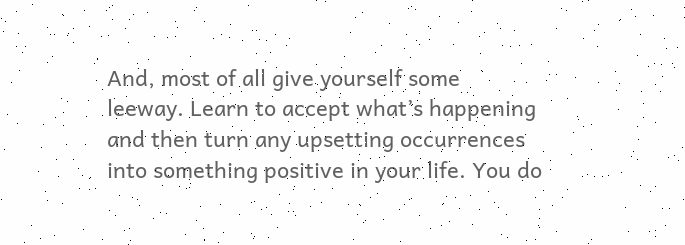And, most of all give yourself some leeway. Learn to accept what’s happening and then turn any upsetting occurrences into something positive in your life. You do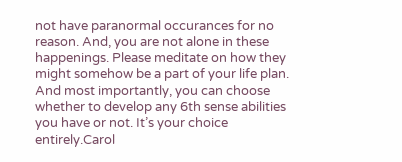not have paranormal occurances for no reason. And, you are not alone in these happenings. Please meditate on how they might somehow be a part of your life plan. And most importantly, you can choose whether to develop any 6th sense abilities you have or not. It’s your choice entirely.Carol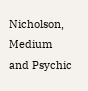Nicholson, Medium and Psychic